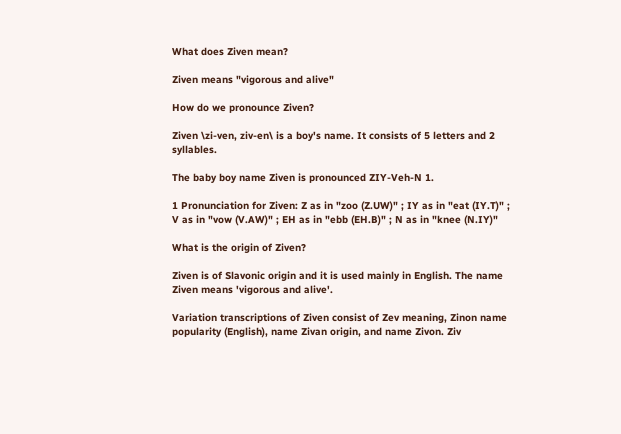What does Ziven mean?

Ziven means "vigorous and alive"

How do we pronounce Ziven?

Ziven \zi-ven, ziv-en\ is a boy's name. It consists of 5 letters and 2 syllables.

The baby boy name Ziven is pronounced ZIY-Veh-N 1.

1 Pronunciation for Ziven: Z as in "zoo (Z.UW)" ; IY as in "eat (IY.T)" ; V as in "vow (V.AW)" ; EH as in "ebb (EH.B)" ; N as in "knee (N.IY)"

What is the origin of Ziven?

Ziven is of Slavonic origin and it is used mainly in English. The name Ziven means 'vigorous and alive'.

Variation transcriptions of Ziven consist of Zev meaning, Zinon name popularity (English), name Zivan origin, and name Zivon. Ziv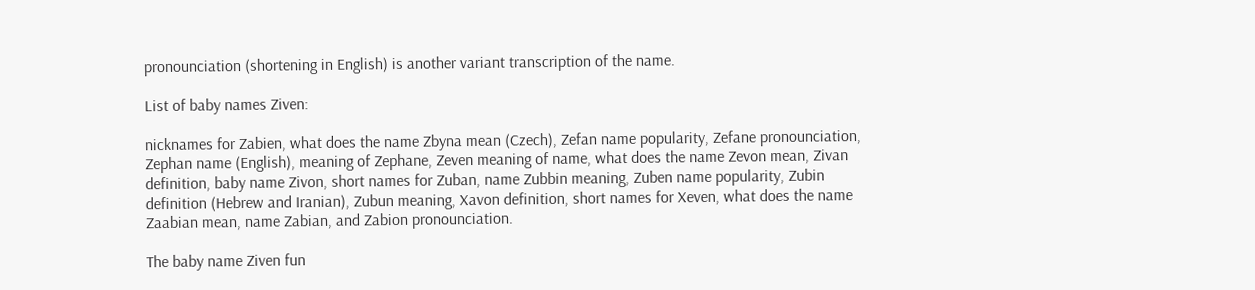pronounciation (shortening in English) is another variant transcription of the name.

List of baby names Ziven:

nicknames for Zabien, what does the name Zbyna mean (Czech), Zefan name popularity, Zefane pronounciation, Zephan name (English), meaning of Zephane, Zeven meaning of name, what does the name Zevon mean, Zivan definition, baby name Zivon, short names for Zuban, name Zubbin meaning, Zuben name popularity, Zubin definition (Hebrew and Iranian), Zubun meaning, Xavon definition, short names for Xeven, what does the name Zaabian mean, name Zabian, and Zabion pronounciation.

The baby name Ziven fun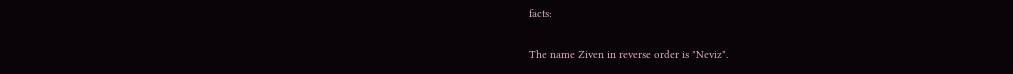facts:

The name Ziven in reverse order is "Neviz".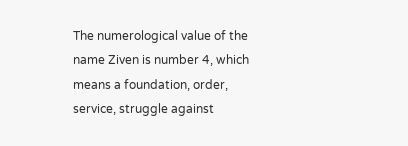The numerological value of the name Ziven is number 4, which means a foundation, order, service, struggle against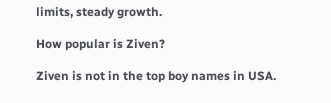limits, steady growth.

How popular is Ziven?

Ziven is not in the top boy names in USA.